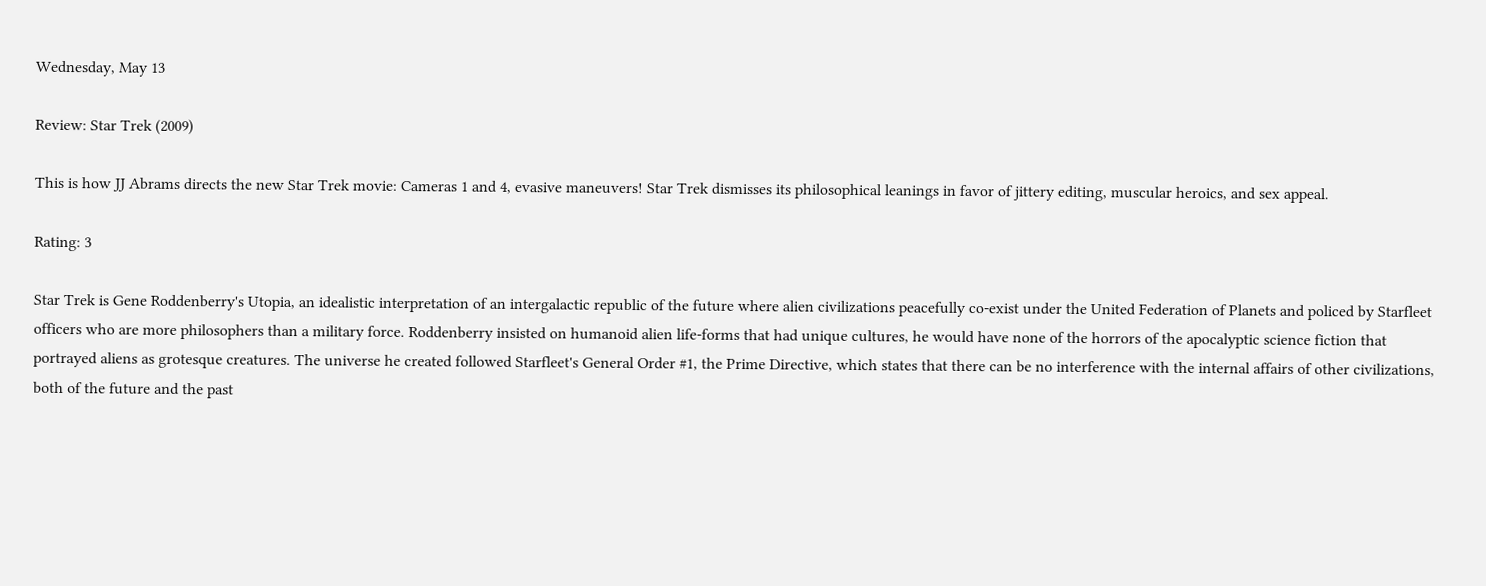Wednesday, May 13

Review: Star Trek (2009)

This is how JJ Abrams directs the new Star Trek movie: Cameras 1 and 4, evasive maneuvers! Star Trek dismisses its philosophical leanings in favor of jittery editing, muscular heroics, and sex appeal.

Rating: 3

Star Trek is Gene Roddenberry's Utopia, an idealistic interpretation of an intergalactic republic of the future where alien civilizations peacefully co-exist under the United Federation of Planets and policed by Starfleet officers who are more philosophers than a military force. Roddenberry insisted on humanoid alien life-forms that had unique cultures, he would have none of the horrors of the apocalyptic science fiction that portrayed aliens as grotesque creatures. The universe he created followed Starfleet's General Order #1, the Prime Directive, which states that there can be no interference with the internal affairs of other civilizations, both of the future and the past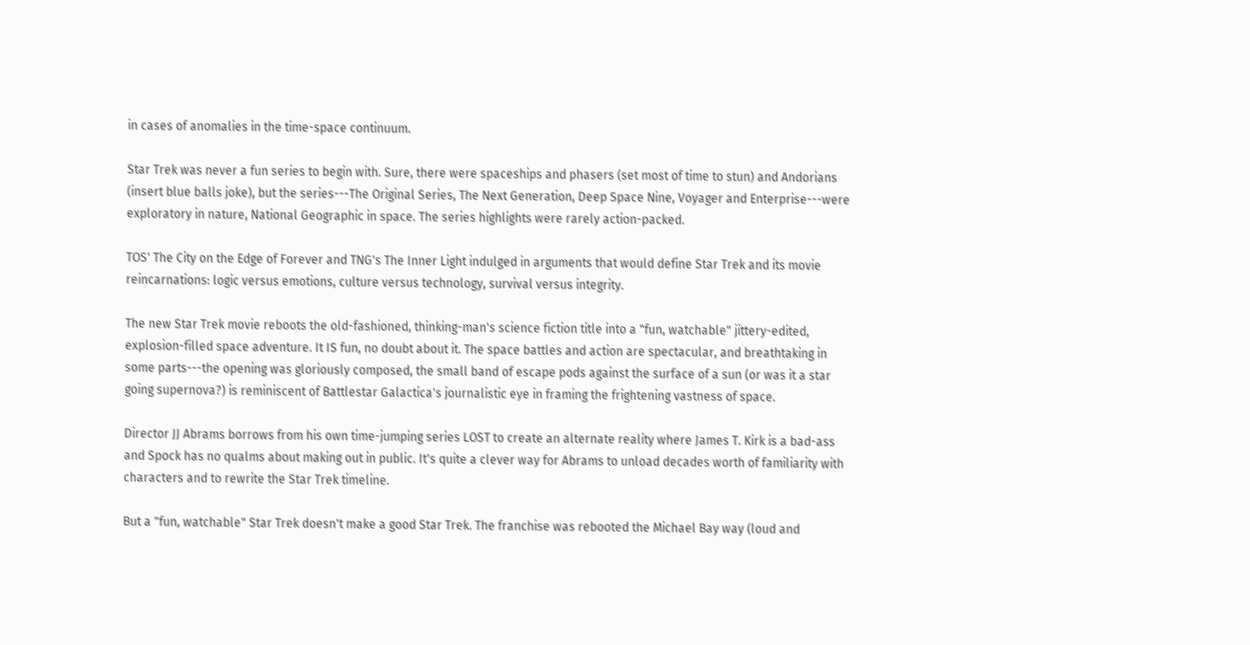in cases of anomalies in the time-space continuum.

Star Trek was never a fun series to begin with. Sure, there were spaceships and phasers (set most of time to stun) and Andorians (insert blue balls joke), but the series---The Original Series, The Next Generation, Deep Space Nine, Voyager and Enterprise---were exploratory in nature, National Geographic in space. The series highlights were rarely action-packed.

TOS' The City on the Edge of Forever and TNG's The Inner Light indulged in arguments that would define Star Trek and its movie reincarnations: logic versus emotions, culture versus technology, survival versus integrity.

The new Star Trek movie reboots the old-fashioned, thinking-man's science fiction title into a "fun, watchable" jittery-edited, explosion-filled space adventure. It IS fun, no doubt about it. The space battles and action are spectacular, and breathtaking in some parts---the opening was gloriously composed, the small band of escape pods against the surface of a sun (or was it a star going supernova?) is reminiscent of Battlestar Galactica's journalistic eye in framing the frightening vastness of space.

Director JJ Abrams borrows from his own time-jumping series LOST to create an alternate reality where James T. Kirk is a bad-ass and Spock has no qualms about making out in public. It's quite a clever way for Abrams to unload decades worth of familiarity with characters and to rewrite the Star Trek timeline.

But a "fun, watchable" Star Trek doesn't make a good Star Trek. The franchise was rebooted the Michael Bay way (loud and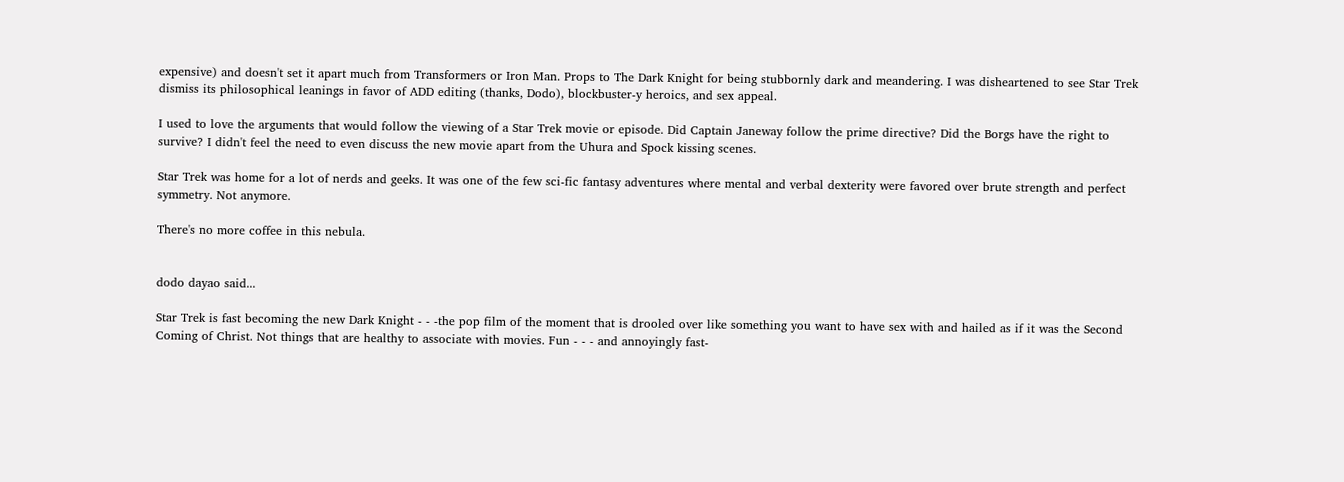expensive) and doesn't set it apart much from Transformers or Iron Man. Props to The Dark Knight for being stubbornly dark and meandering. I was disheartened to see Star Trek dismiss its philosophical leanings in favor of ADD editing (thanks, Dodo), blockbuster-y heroics, and sex appeal.

I used to love the arguments that would follow the viewing of a Star Trek movie or episode. Did Captain Janeway follow the prime directive? Did the Borgs have the right to survive? I didn't feel the need to even discuss the new movie apart from the Uhura and Spock kissing scenes.

Star Trek was home for a lot of nerds and geeks. It was one of the few sci-fic fantasy adventures where mental and verbal dexterity were favored over brute strength and perfect symmetry. Not anymore.

There's no more coffee in this nebula.


dodo dayao said...

Star Trek is fast becoming the new Dark Knight - - -the pop film of the moment that is drooled over like something you want to have sex with and hailed as if it was the Second Coming of Christ. Not things that are healthy to associate with movies. Fun - - - and annoyingly fast-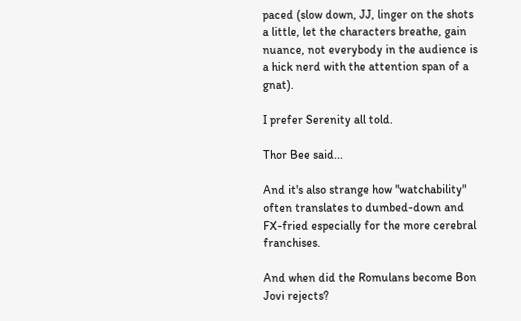paced (slow down, JJ, linger on the shots a little, let the characters breathe, gain nuance, not everybody in the audience is a hick nerd with the attention span of a gnat).

I prefer Serenity all told.

Thor Bee said...

And it's also strange how "watchability" often translates to dumbed-down and FX-fried especially for the more cerebral franchises.

And when did the Romulans become Bon Jovi rejects?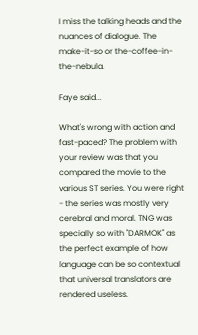I miss the talking heads and the nuances of dialogue. The make-it-so or the-coffee-in-the-nebula.

Faye said...

What's wrong with action and fast-paced? The problem with your review was that you compared the movie to the various ST series. You were right - the series was mostly very cerebral and moral. TNG was specially so with "DARMOK" as the perfect example of how language can be so contextual that universal translators are rendered useless.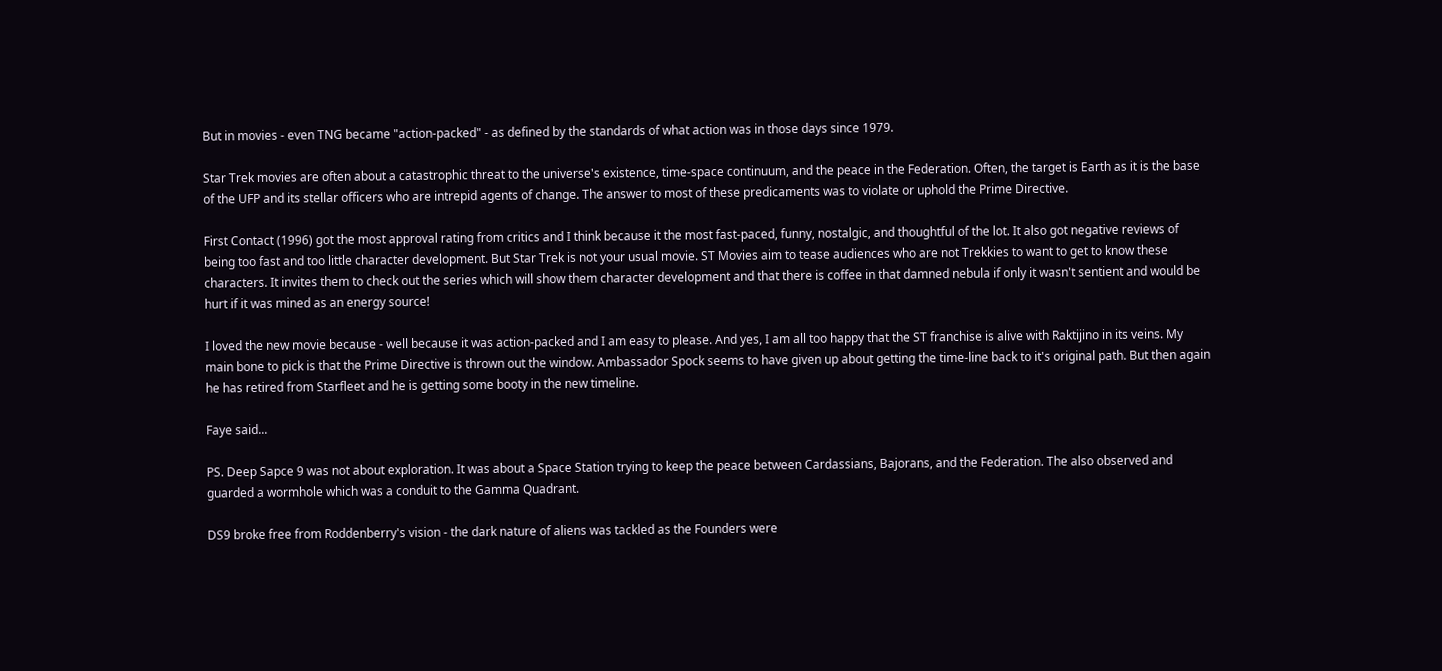But in movies - even TNG became "action-packed" - as defined by the standards of what action was in those days since 1979.

Star Trek movies are often about a catastrophic threat to the universe's existence, time-space continuum, and the peace in the Federation. Often, the target is Earth as it is the base of the UFP and its stellar officers who are intrepid agents of change. The answer to most of these predicaments was to violate or uphold the Prime Directive.

First Contact (1996) got the most approval rating from critics and I think because it the most fast-paced, funny, nostalgic, and thoughtful of the lot. It also got negative reviews of being too fast and too little character development. But Star Trek is not your usual movie. ST Movies aim to tease audiences who are not Trekkies to want to get to know these characters. It invites them to check out the series which will show them character development and that there is coffee in that damned nebula if only it wasn't sentient and would be hurt if it was mined as an energy source!

I loved the new movie because - well because it was action-packed and I am easy to please. And yes, I am all too happy that the ST franchise is alive with Raktijino in its veins. My main bone to pick is that the Prime Directive is thrown out the window. Ambassador Spock seems to have given up about getting the time-line back to it's original path. But then again he has retired from Starfleet and he is getting some booty in the new timeline.

Faye said...

PS. Deep Sapce 9 was not about exploration. It was about a Space Station trying to keep the peace between Cardassians, Bajorans, and the Federation. The also observed and guarded a wormhole which was a conduit to the Gamma Quadrant.

DS9 broke free from Roddenberry's vision - the dark nature of aliens was tackled as the Founders were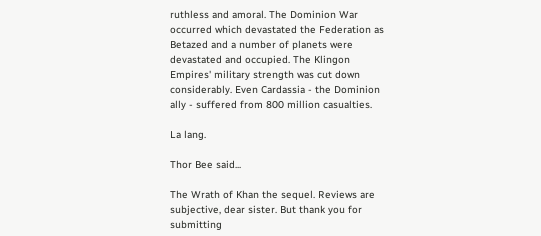ruthless and amoral. The Dominion War occurred which devastated the Federation as Betazed and a number of planets were devastated and occupied. The Klingon Empires' military strength was cut down considerably. Even Cardassia - the Dominion ally - suffered from 800 million casualties.

La lang.

Thor Bee said...

The Wrath of Khan the sequel. Reviews are subjective, dear sister. But thank you for submitting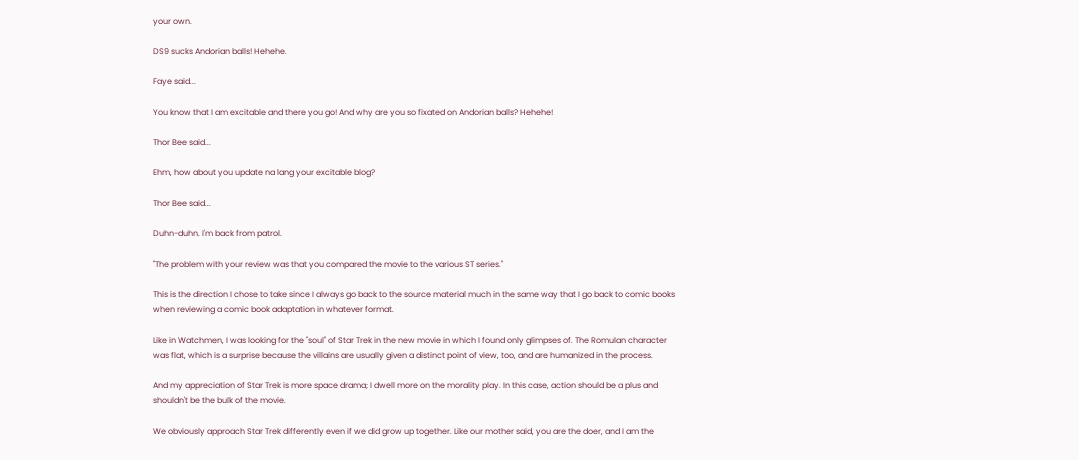your own.

DS9 sucks Andorian balls! Hehehe.

Faye said...

You know that I am excitable and there you go! And why are you so fixated on Andorian balls? Hehehe!

Thor Bee said...

Ehm, how about you update na lang your excitable blog?

Thor Bee said...

Duhn-duhn. I'm back from patrol.

"The problem with your review was that you compared the movie to the various ST series."

This is the direction I chose to take since I always go back to the source material much in the same way that I go back to comic books when reviewing a comic book adaptation in whatever format.

Like in Watchmen, I was looking for the "soul" of Star Trek in the new movie in which I found only glimpses of. The Romulan character was flat, which is a surprise because the villains are usually given a distinct point of view, too, and are humanized in the process.

And my appreciation of Star Trek is more space drama; I dwell more on the morality play. In this case, action should be a plus and shouldn't be the bulk of the movie.

We obviously approach Star Trek differently even if we did grow up together. Like our mother said, you are the doer, and I am the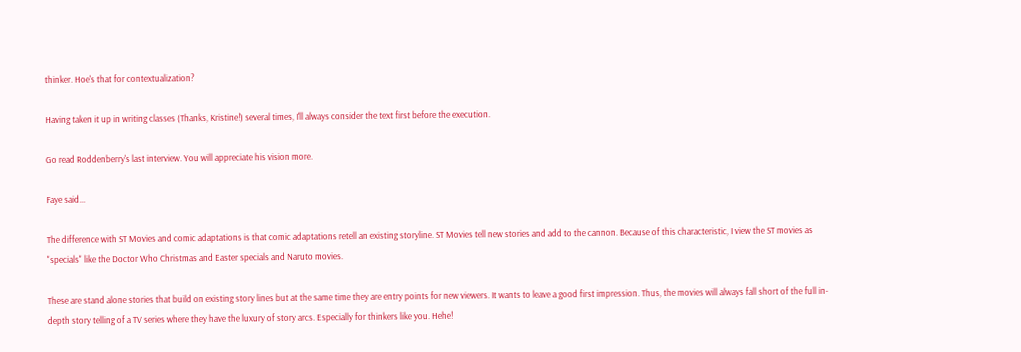thinker. Hoe's that for contextualization?

Having taken it up in writing classes (Thanks, Kristine!) several times, I'll always consider the text first before the execution.

Go read Roddenberry's last interview. You will appreciate his vision more.

Faye said...

The difference with ST Movies and comic adaptations is that comic adaptations retell an existing storyline. ST Movies tell new stories and add to the cannon. Because of this characteristic, I view the ST movies as "specials" like the Doctor Who Christmas and Easter specials and Naruto movies.

These are stand alone stories that build on existing story lines but at the same time they are entry points for new viewers. It wants to leave a good first impression. Thus, the movies will always fall short of the full in-depth story telling of a TV series where they have the luxury of story arcs. Especially for thinkers like you. Hehe!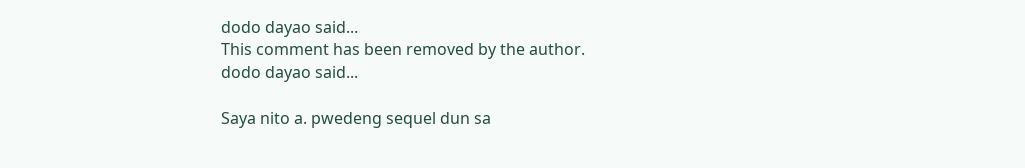dodo dayao said...
This comment has been removed by the author.
dodo dayao said...

Saya nito a. pwedeng sequel dun sa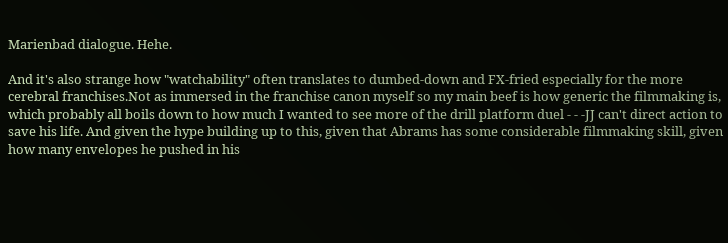Marienbad dialogue. Hehe.

And it's also strange how "watchability" often translates to dumbed-down and FX-fried especially for the more cerebral franchises.Not as immersed in the franchise canon myself so my main beef is how generic the filmmaking is, which probably all boils down to how much I wanted to see more of the drill platform duel - - -JJ can't direct action to save his life. And given the hype building up to this, given that Abrams has some considerable filmmaking skill, given how many envelopes he pushed in his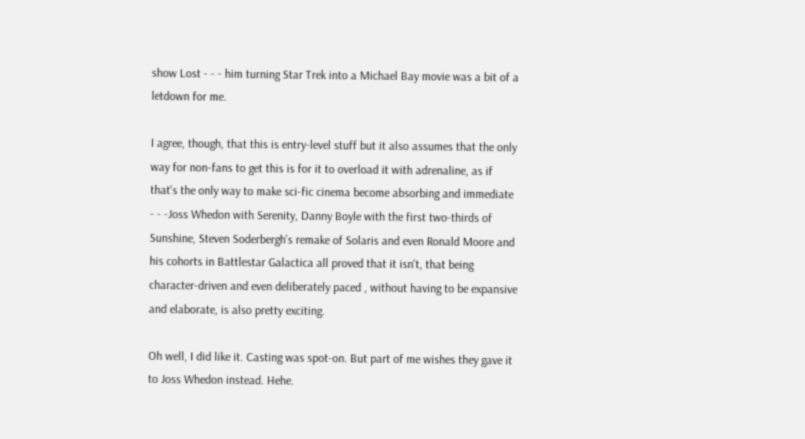show Lost - - - him turning Star Trek into a Michael Bay movie was a bit of a letdown for me.

I agree, though, that this is entry-level stuff but it also assumes that the only way for non-fans to get this is for it to overload it with adrenaline, as if that's the only way to make sci-fic cinema become absorbing and immediate - - -Joss Whedon with Serenity, Danny Boyle with the first two-thirds of Sunshine, Steven Soderbergh's remake of Solaris and even Ronald Moore and his cohorts in Battlestar Galactica all proved that it isn't, that being character-driven and even deliberately paced , without having to be expansive and elaborate, is also pretty exciting.

Oh well, I did like it. Casting was spot-on. But part of me wishes they gave it to Joss Whedon instead. Hehe.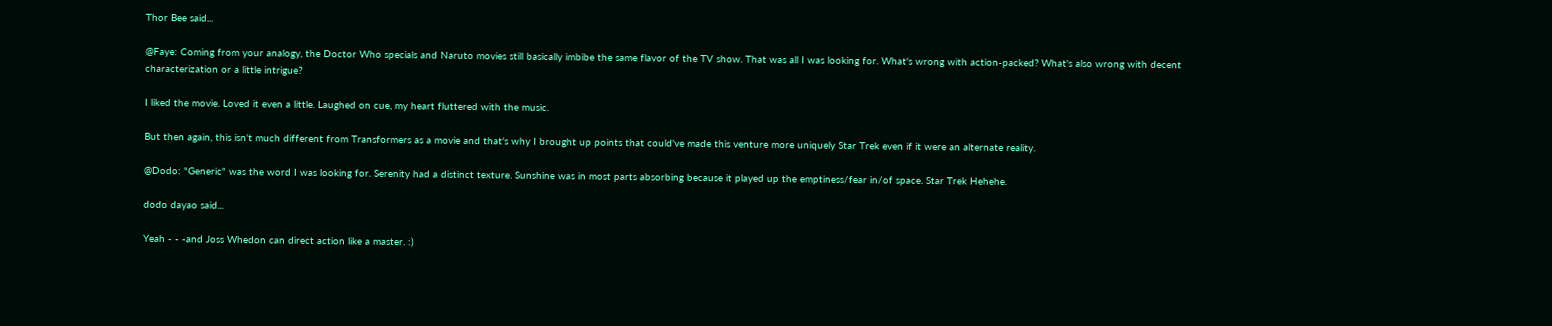Thor Bee said...

@Faye: Coming from your analogy, the Doctor Who specials and Naruto movies still basically imbibe the same flavor of the TV show. That was all I was looking for. What's wrong with action-packed? What's also wrong with decent characterization or a little intrigue?

I liked the movie. Loved it even a little. Laughed on cue, my heart fluttered with the music.

But then again, this isn't much different from Transformers as a movie and that's why I brought up points that could've made this venture more uniquely Star Trek even if it were an alternate reality.

@Dodo: "Generic" was the word I was looking for. Serenity had a distinct texture. Sunshine was in most parts absorbing because it played up the emptiness/fear in/of space. Star Trek Hehehe.

dodo dayao said...

Yeah - - -and Joss Whedon can direct action like a master. :)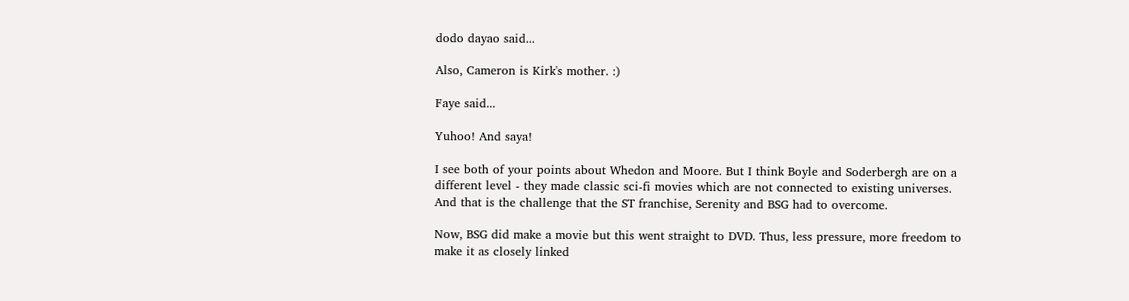dodo dayao said...

Also, Cameron is Kirk's mother. :)

Faye said...

Yuhoo! And saya!

I see both of your points about Whedon and Moore. But I think Boyle and Soderbergh are on a different level - they made classic sci-fi movies which are not connected to existing universes. And that is the challenge that the ST franchise, Serenity and BSG had to overcome.

Now, BSG did make a movie but this went straight to DVD. Thus, less pressure, more freedom to make it as closely linked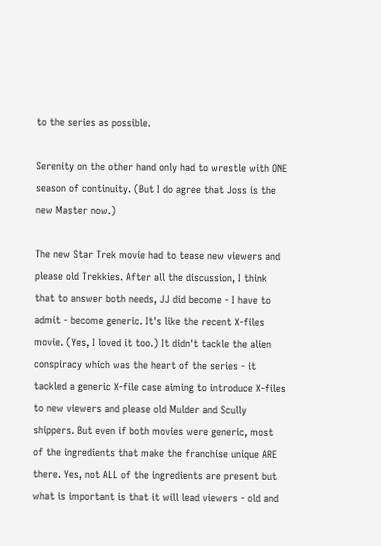to the series as possible.

Serenity on the other hand only had to wrestle with ONE season of continuity. (But I do agree that Joss is the new Master now.)

The new Star Trek movie had to tease new viewers and please old Trekkies. After all the discussion, I think that to answer both needs, JJ did become - I have to admit - become generic. It's like the recent X-files movie. (Yes, I loved it too.) It didn't tackle the alien conspiracy which was the heart of the series - it tackled a generic X-file case aiming to introduce X-files to new viewers and please old Mulder and Scully shippers. But even if both movies were generic, most of the ingredients that make the franchise unique ARE there. Yes, not ALL of the ingredients are present but what is important is that it will lead viewers - old and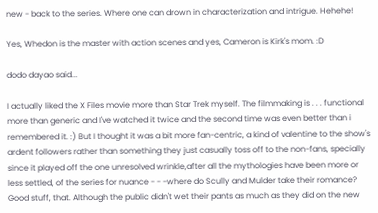new - back to the series. Where one can drown in characterization and intrigue. Hehehe!

Yes, Whedon is the master with action scenes and yes, Cameron is Kirk's mom. :D

dodo dayao said...

I actually liked the X Files movie more than Star Trek myself. The filmmaking is . . . functional more than generic and I've watched it twice and the second time was even better than i remembered it. :) But I thought it was a bit more fan-centric, a kind of valentine to the show's ardent followers rather than something they just casually toss off to the non-fans, specially since it played off the one unresolved wrinkle,after all the mythologies have been more or less settled, of the series for nuance - - -where do Scully and Mulder take their romance? Good stuff, that. Although the public didn't wet their pants as much as they did on the new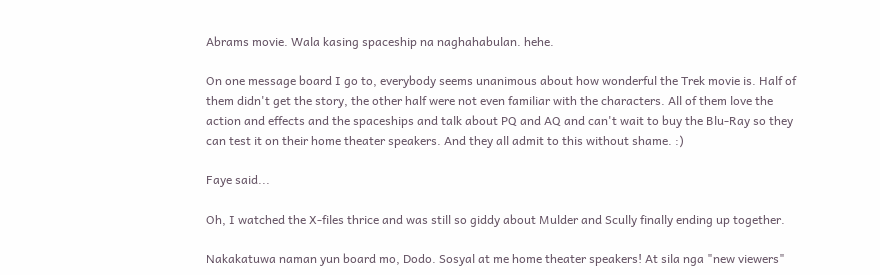Abrams movie. Wala kasing spaceship na naghahabulan. hehe.

On one message board I go to, everybody seems unanimous about how wonderful the Trek movie is. Half of them didn't get the story, the other half were not even familiar with the characters. All of them love the action and effects and the spaceships and talk about PQ and AQ and can't wait to buy the Blu-Ray so they can test it on their home theater speakers. And they all admit to this without shame. :)

Faye said...

Oh, I watched the X-files thrice and was still so giddy about Mulder and Scully finally ending up together.

Nakakatuwa naman yun board mo, Dodo. Sosyal at me home theater speakers! At sila nga "new viewers"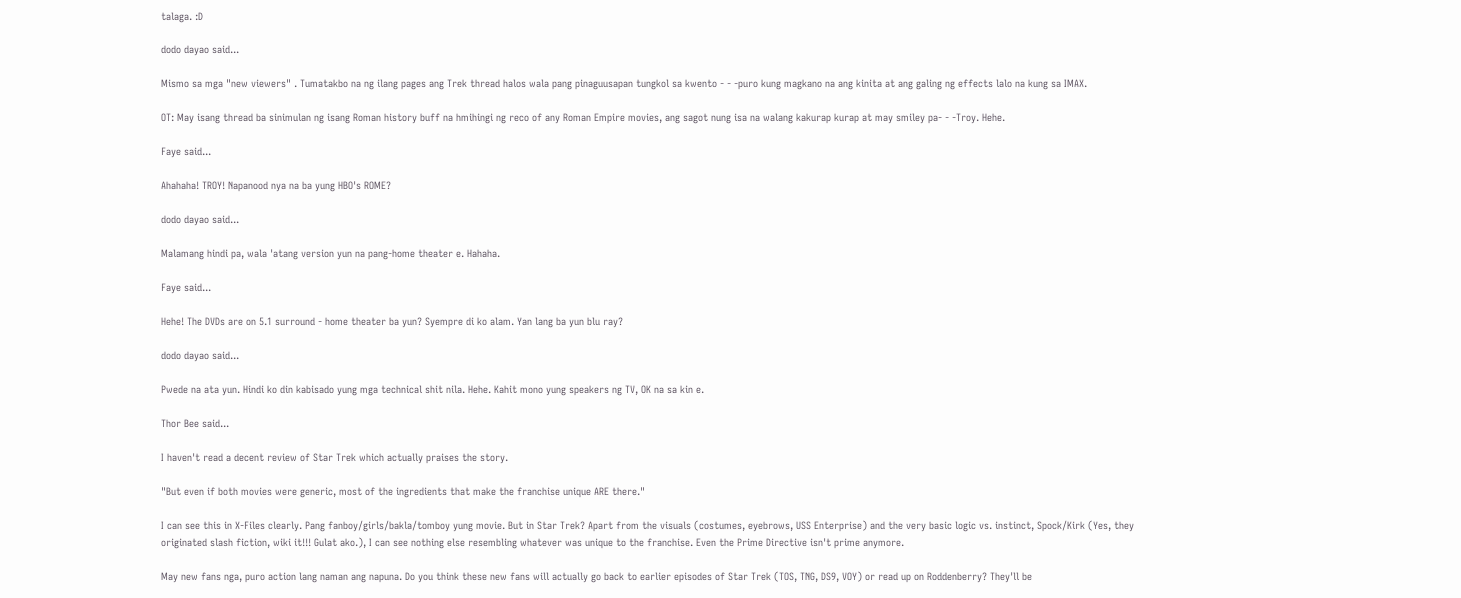talaga. :D

dodo dayao said...

Mismo sa mga "new viewers" . Tumatakbo na ng ilang pages ang Trek thread halos wala pang pinaguusapan tungkol sa kwento - - -puro kung magkano na ang kinita at ang galing ng effects lalo na kung sa IMAX.

OT: May isang thread ba sinimulan ng isang Roman history buff na hmihingi ng reco of any Roman Empire movies, ang sagot nung isa na walang kakurap kurap at may smiley pa- - -Troy. Hehe.

Faye said...

Ahahaha! TROY! Napanood nya na ba yung HBO's ROME?

dodo dayao said...

Malamang hindi pa, wala 'atang version yun na pang-home theater e. Hahaha.

Faye said...

Hehe! The DVDs are on 5.1 surround - home theater ba yun? Syempre di ko alam. Yan lang ba yun blu ray?

dodo dayao said...

Pwede na ata yun. Hindi ko din kabisado yung mga technical shit nila. Hehe. Kahit mono yung speakers ng TV, OK na sa kin e.

Thor Bee said...

I haven't read a decent review of Star Trek which actually praises the story.

"But even if both movies were generic, most of the ingredients that make the franchise unique ARE there."

I can see this in X-Files clearly. Pang fanboy/girls/bakla/tomboy yung movie. But in Star Trek? Apart from the visuals (costumes, eyebrows, USS Enterprise) and the very basic logic vs. instinct, Spock/Kirk (Yes, they originated slash fiction, wiki it!!! Gulat ako.), I can see nothing else resembling whatever was unique to the franchise. Even the Prime Directive isn't prime anymore.

May new fans nga, puro action lang naman ang napuna. Do you think these new fans will actually go back to earlier episodes of Star Trek (TOS, TNG, DS9, VOY) or read up on Roddenberry? They'll be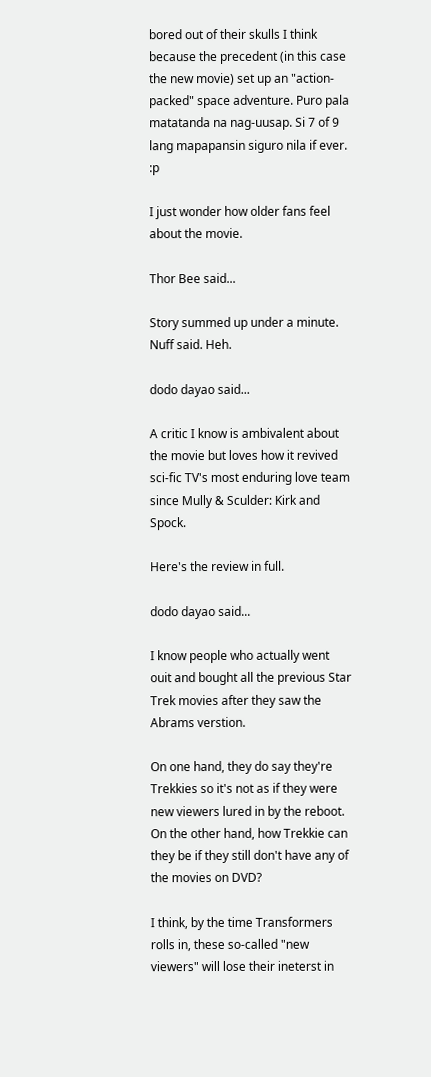bored out of their skulls I think because the precedent (in this case the new movie) set up an "action-packed" space adventure. Puro pala matatanda na nag-uusap. Si 7 of 9 lang mapapansin siguro nila if ever. :p

I just wonder how older fans feel about the movie.

Thor Bee said...

Story summed up under a minute. Nuff said. Heh.

dodo dayao said...

A critic I know is ambivalent about the movie but loves how it revived sci-fic TV's most enduring love team since Mully & Sculder: Kirk and Spock.

Here's the review in full.

dodo dayao said...

I know people who actually went ouit and bought all the previous Star Trek movies after they saw the Abrams verstion.

On one hand, they do say they're Trekkies so it's not as if they were new viewers lured in by the reboot. On the other hand, how Trekkie can they be if they still don't have any of the movies on DVD?

I think, by the time Transformers rolls in, these so-called "new viewers" will lose their ineterst in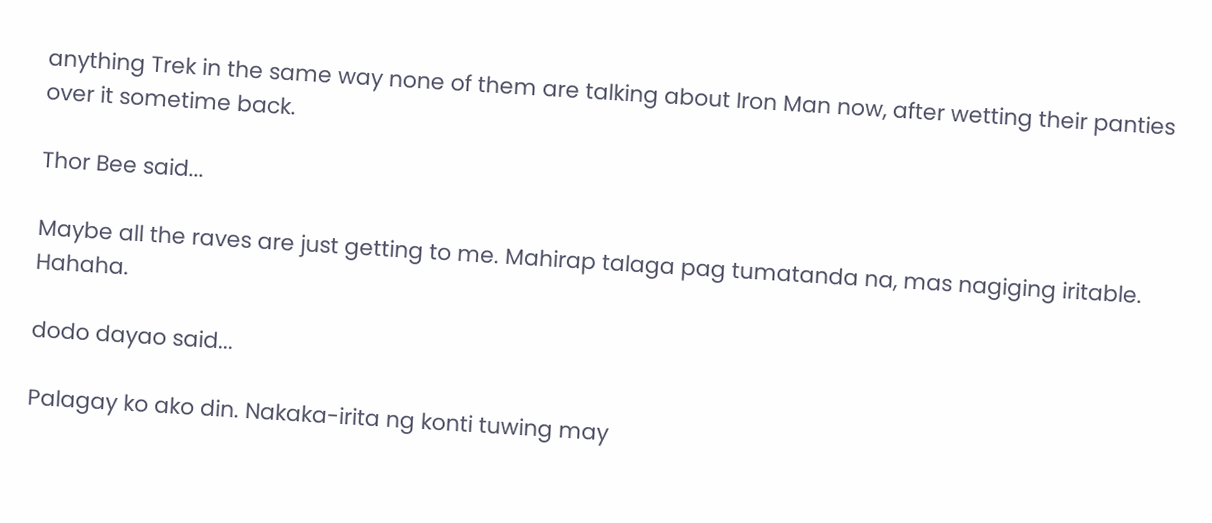anything Trek in the same way none of them are talking about Iron Man now, after wetting their panties over it sometime back.

Thor Bee said...

Maybe all the raves are just getting to me. Mahirap talaga pag tumatanda na, mas nagiging iritable. Hahaha.

dodo dayao said...

Palagay ko ako din. Nakaka-irita ng konti tuwing may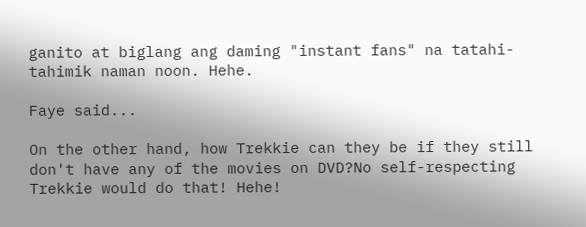ganito at biglang ang daming "instant fans" na tatahi-tahimik naman noon. Hehe.

Faye said...

On the other hand, how Trekkie can they be if they still don't have any of the movies on DVD?No self-respecting Trekkie would do that! Hehe!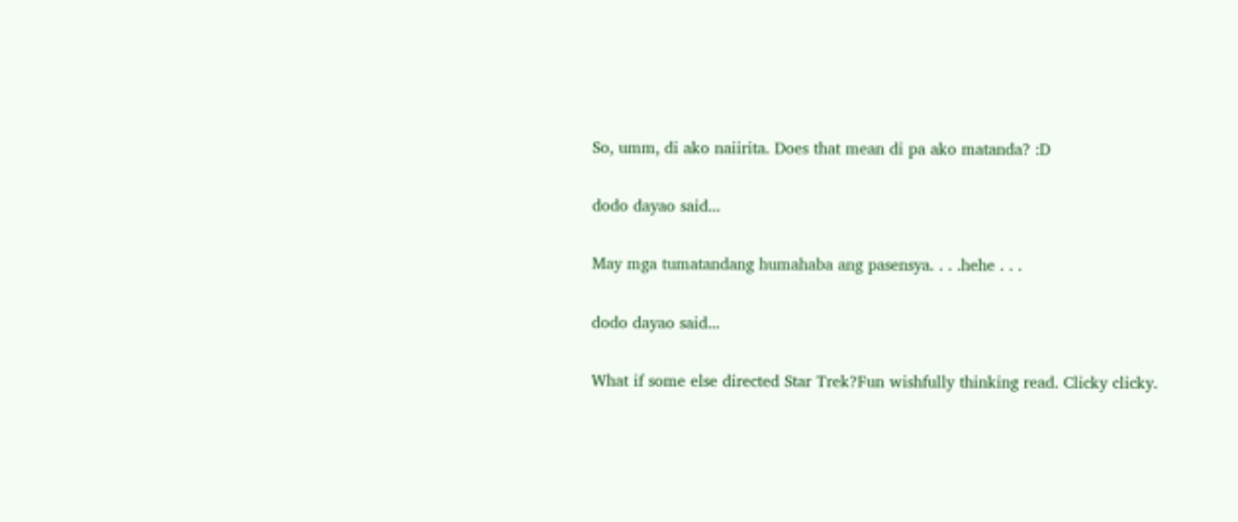So, umm, di ako naiirita. Does that mean di pa ako matanda? :D

dodo dayao said...

May mga tumatandang humahaba ang pasensya. . . .hehe . . .

dodo dayao said...

What if some else directed Star Trek?Fun wishfully thinking read. Clicky clicky.